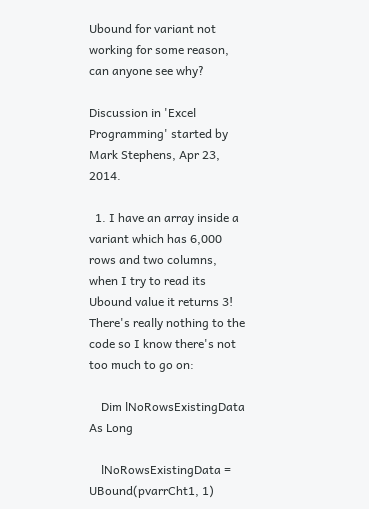Ubound for variant not working for some reason, can anyone see why?

Discussion in 'Excel Programming' started by Mark Stephens, Apr 23, 2014.

  1. I have an array inside a variant which has 6,000 rows and two columns, when I try to read its Ubound value it returns 3! There's really nothing to the code so I know there's not too much to go on:

    Dim lNoRowsExistingData As Long

    lNoRowsExistingData = UBound(pvarrCht1, 1)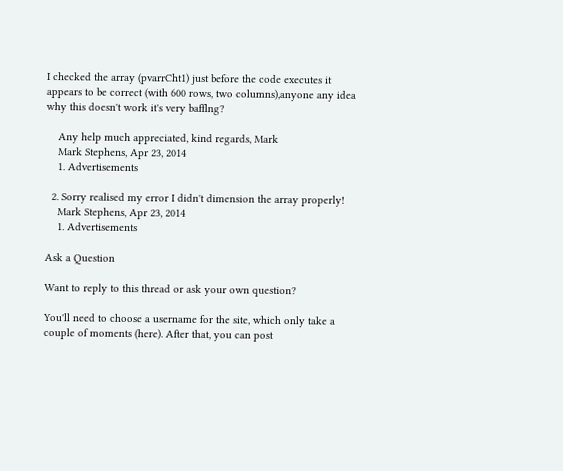I checked the array (pvarrCht1) just before the code executes it appears to be correct (with 600 rows, two columns),anyone any idea why this doesn't work it's very bafflng?

    Any help much appreciated, kind regards, Mark
    Mark Stephens, Apr 23, 2014
    1. Advertisements

  2. Sorry realised my error I didn't dimension the array properly!
    Mark Stephens, Apr 23, 2014
    1. Advertisements

Ask a Question

Want to reply to this thread or ask your own question?

You'll need to choose a username for the site, which only take a couple of moments (here). After that, you can post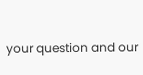your question and our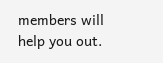members will help you out.